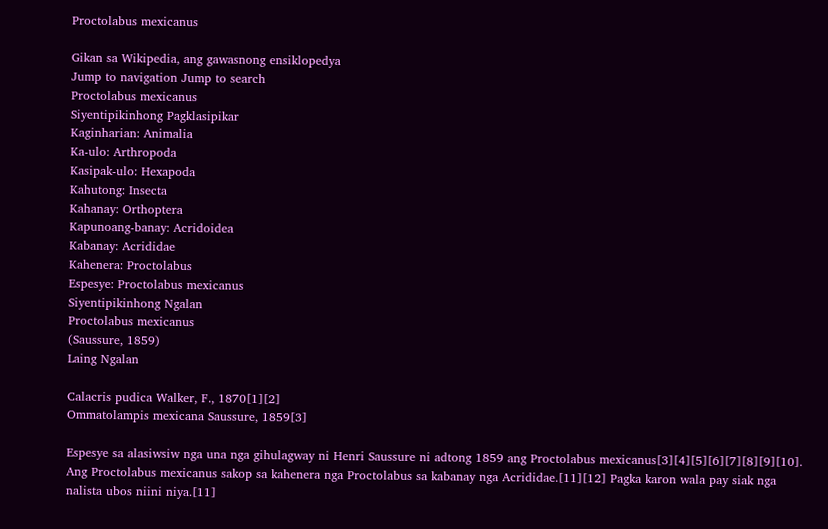Proctolabus mexicanus

Gikan sa Wikipedia, ang gawasnong ensiklopedya
Jump to navigation Jump to search
Proctolabus mexicanus
Siyentipikinhong Pagklasipikar
Kaginharian: Animalia
Ka-ulo: Arthropoda
Kasipak-ulo: Hexapoda
Kahutong: Insecta
Kahanay: Orthoptera
Kapunoang-banay: Acridoidea
Kabanay: Acrididae
Kahenera: Proctolabus
Espesye: Proctolabus mexicanus
Siyentipikinhong Ngalan
Proctolabus mexicanus
(Saussure, 1859)
Laing Ngalan

Calacris pudica Walker, F., 1870[1][2]
Ommatolampis mexicana Saussure, 1859[3]

Espesye sa alasiwsiw nga una nga gihulagway ni Henri Saussure ni adtong 1859 ang Proctolabus mexicanus[3][4][5][6][7][8][9][10]. Ang Proctolabus mexicanus sakop sa kahenera nga Proctolabus sa kabanay nga Acrididae.[11][12] Pagka karon wala pay siak nga nalista ubos niini niya.[11]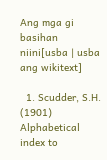Ang mga gi basihan niini[usba | usba ang wikitext]

  1. Scudder, S.H. (1901) Alphabetical index to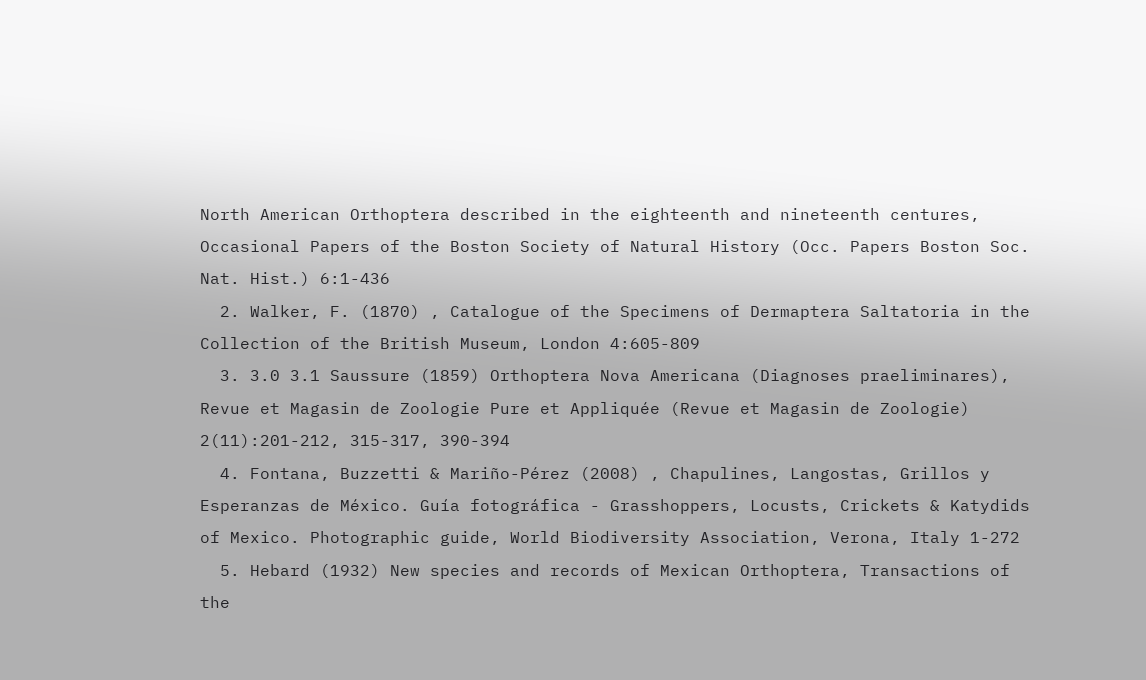North American Orthoptera described in the eighteenth and nineteenth centures, Occasional Papers of the Boston Society of Natural History (Occ. Papers Boston Soc. Nat. Hist.) 6:1-436
  2. Walker, F. (1870) , Catalogue of the Specimens of Dermaptera Saltatoria in the Collection of the British Museum, London 4:605-809
  3. 3.0 3.1 Saussure (1859) Orthoptera Nova Americana (Diagnoses praeliminares), Revue et Magasin de Zoologie Pure et Appliquée (Revue et Magasin de Zoologie) 2(11):201-212, 315-317, 390-394
  4. Fontana, Buzzetti & Mariño-Pérez (2008) , Chapulines, Langostas, Grillos y Esperanzas de México. Guía fotográfica - Grasshoppers, Locusts, Crickets & Katydids of Mexico. Photographic guide, World Biodiversity Association, Verona, Italy 1-272
  5. Hebard (1932) New species and records of Mexican Orthoptera, Transactions of the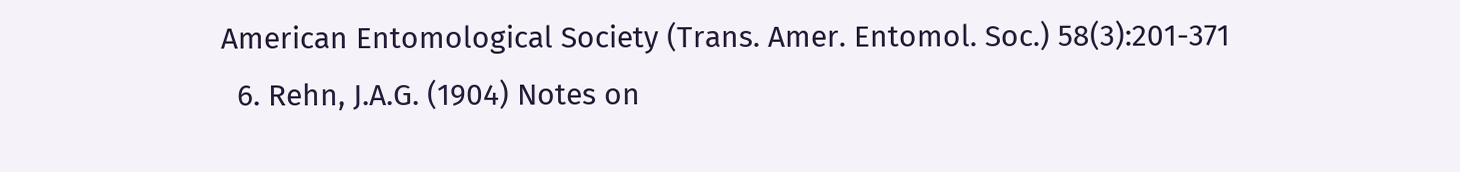American Entomological Society (Trans. Amer. Entomol. Soc.) 58(3):201-371
  6. Rehn, J.A.G. (1904) Notes on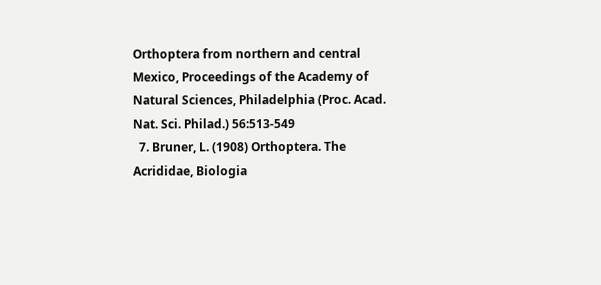Orthoptera from northern and central Mexico, Proceedings of the Academy of Natural Sciences, Philadelphia (Proc. Acad. Nat. Sci. Philad.) 56:513-549
  7. Bruner, L. (1908) Orthoptera. The Acrididae, Biologia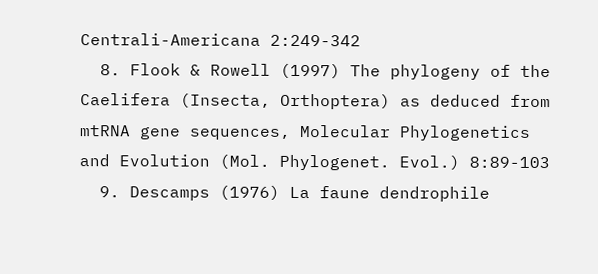Centrali-Americana 2:249-342
  8. Flook & Rowell (1997) The phylogeny of the Caelifera (Insecta, Orthoptera) as deduced from mtRNA gene sequences, Molecular Phylogenetics and Evolution (Mol. Phylogenet. Evol.) 8:89-103
  9. Descamps (1976) La faune dendrophile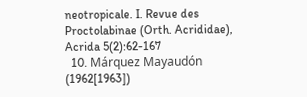neotropicale. I. Revue des Proctolabinae (Orth. Acrididae), Acrida 5(2):62-167
  10. Márquez Mayaudón (1962[1963])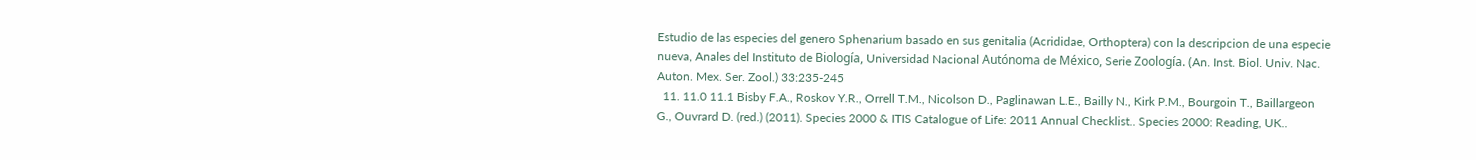Estudio de las especies del genero Sphenarium basado en sus genitalia (Acrididae, Orthoptera) con la descripcion de una especie nueva, Anales del Instituto de Biología, Universidad Nacional Autónoma de México, Serie Zoología. (An. Inst. Biol. Univ. Nac. Auton. Mex. Ser. Zool.) 33:235-245
  11. 11.0 11.1 Bisby F.A., Roskov Y.R., Orrell T.M., Nicolson D., Paglinawan L.E., Bailly N., Kirk P.M., Bourgoin T., Baillargeon G., Ouvrard D. (red.) (2011). Species 2000 & ITIS Catalogue of Life: 2011 Annual Checklist.. Species 2000: Reading, UK..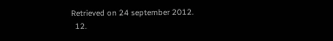Retrieved on 24 september 2012.
  12.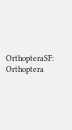OrthopteraSF: Orthoptera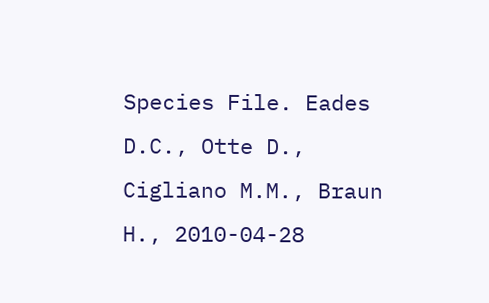Species File. Eades D.C., Otte D., Cigliano M.M., Braun H., 2010-04-28